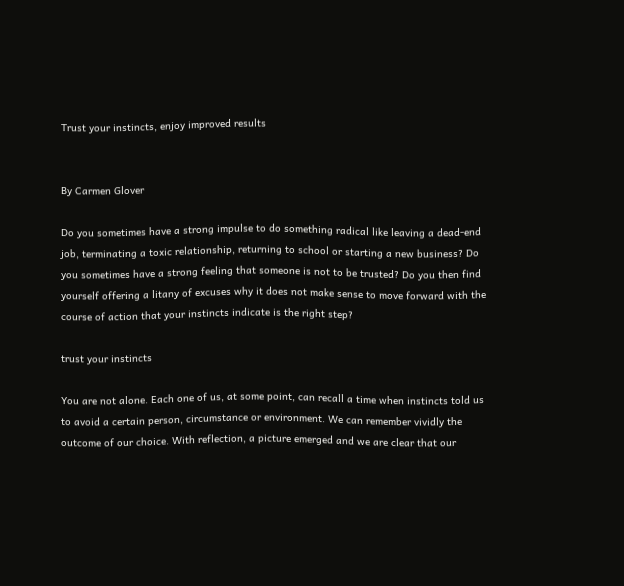Trust your instincts, enjoy improved results


By Carmen Glover

Do you sometimes have a strong impulse to do something radical like leaving a dead-end job, terminating a toxic relationship, returning to school or starting a new business? Do you sometimes have a strong feeling that someone is not to be trusted? Do you then find yourself offering a litany of excuses why it does not make sense to move forward with the course of action that your instincts indicate is the right step?

trust your instincts

You are not alone. Each one of us, at some point, can recall a time when instincts told us to avoid a certain person, circumstance or environment. We can remember vividly the outcome of our choice. With reflection, a picture emerged and we are clear that our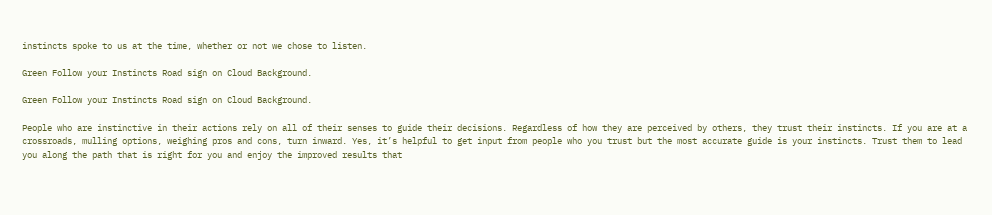instincts spoke to us at the time, whether or not we chose to listen.

Green Follow your Instincts Road sign on Cloud Background.

Green Follow your Instincts Road sign on Cloud Background.

People who are instinctive in their actions rely on all of their senses to guide their decisions. Regardless of how they are perceived by others, they trust their instincts. If you are at a crossroads, mulling options, weighing pros and cons, turn inward. Yes, it’s helpful to get input from people who you trust but the most accurate guide is your instincts. Trust them to lead you along the path that is right for you and enjoy the improved results that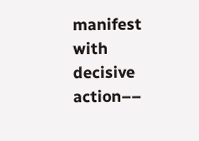manifest with decisive action––